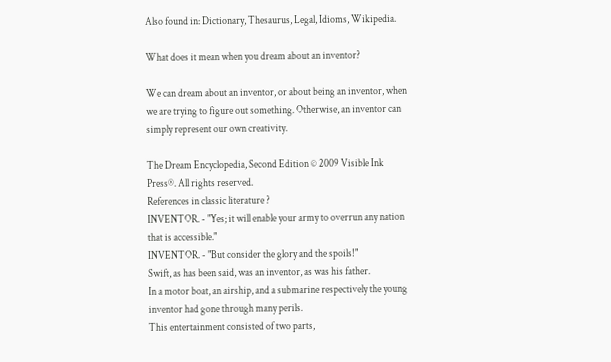Also found in: Dictionary, Thesaurus, Legal, Idioms, Wikipedia.

What does it mean when you dream about an inventor?

We can dream about an inventor, or about being an inventor, when we are trying to figure out something. Otherwise, an inventor can simply represent our own creativity.

The Dream Encyclopedia, Second Edition © 2009 Visible Ink Press®. All rights reserved.
References in classic literature ?
INVENTOR. - "Yes; it will enable your army to overrun any nation that is accessible."
INVENTOR. - "But consider the glory and the spoils!"
Swift, as has been said, was an inventor, as was his father.
In a motor boat, an airship, and a submarine respectively the young inventor had gone through many perils.
This entertainment consisted of two parts,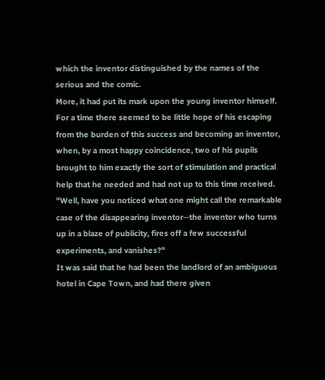which the inventor distinguished by the names of the serious and the comic.
More, it had put its mark upon the young inventor himself.
For a time there seemed to be little hope of his escaping from the burden of this success and becoming an inventor, when, by a most happy coincidence, two of his pupils brought to him exactly the sort of stimulation and practical help that he needed and had not up to this time received.
"Well, have you noticed what one might call the remarkable case of the disappearing inventor--the inventor who turns up in a blaze of publicity, fires off a few successful experiments, and vanishes?"
It was said that he had been the landlord of an ambiguous hotel in Cape Town, and had there given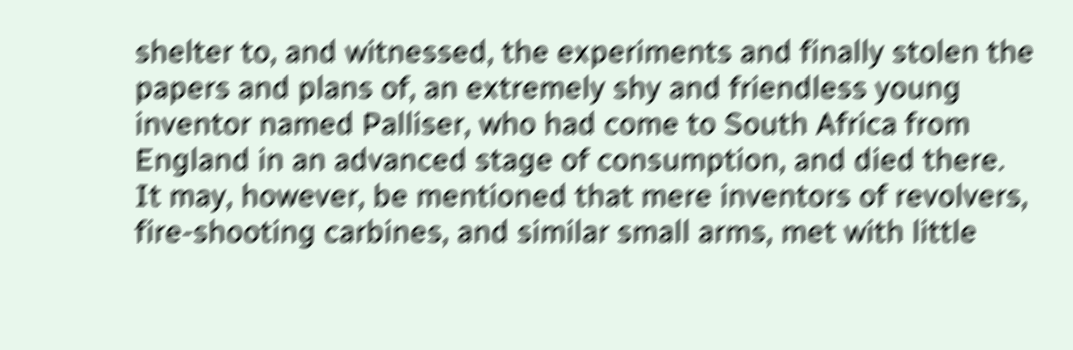shelter to, and witnessed, the experiments and finally stolen the papers and plans of, an extremely shy and friendless young inventor named Palliser, who had come to South Africa from England in an advanced stage of consumption, and died there.
It may, however, be mentioned that mere inventors of revolvers, fire-shooting carbines, and similar small arms, met with little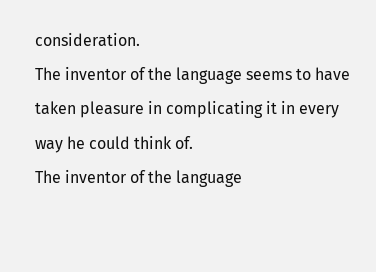consideration.
The inventor of the language seems to have taken pleasure in complicating it in every way he could think of.
The inventor of the language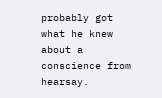probably got what he knew about a conscience from hearsay.